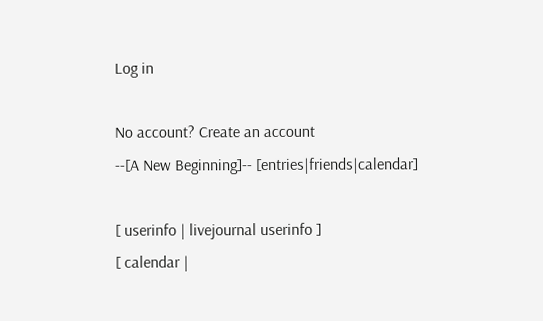Log in

No account? Create an account
--[A New Beginning]-- [entries|friends|calendar]

[ userinfo | livejournal userinfo ]
[ calendar |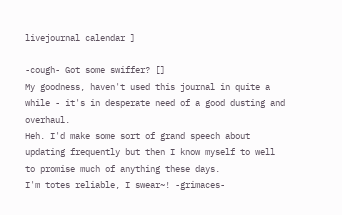livejournal calendar ]

-cough- Got some swiffer? []
My goodness, haven't used this journal in quite a while - it's in desperate need of a good dusting and overhaul.
Heh. I'd make some sort of grand speech about updating frequently but then I know myself to well to promise much of anything these days.
I'm totes reliable, I swear~! -grimaces-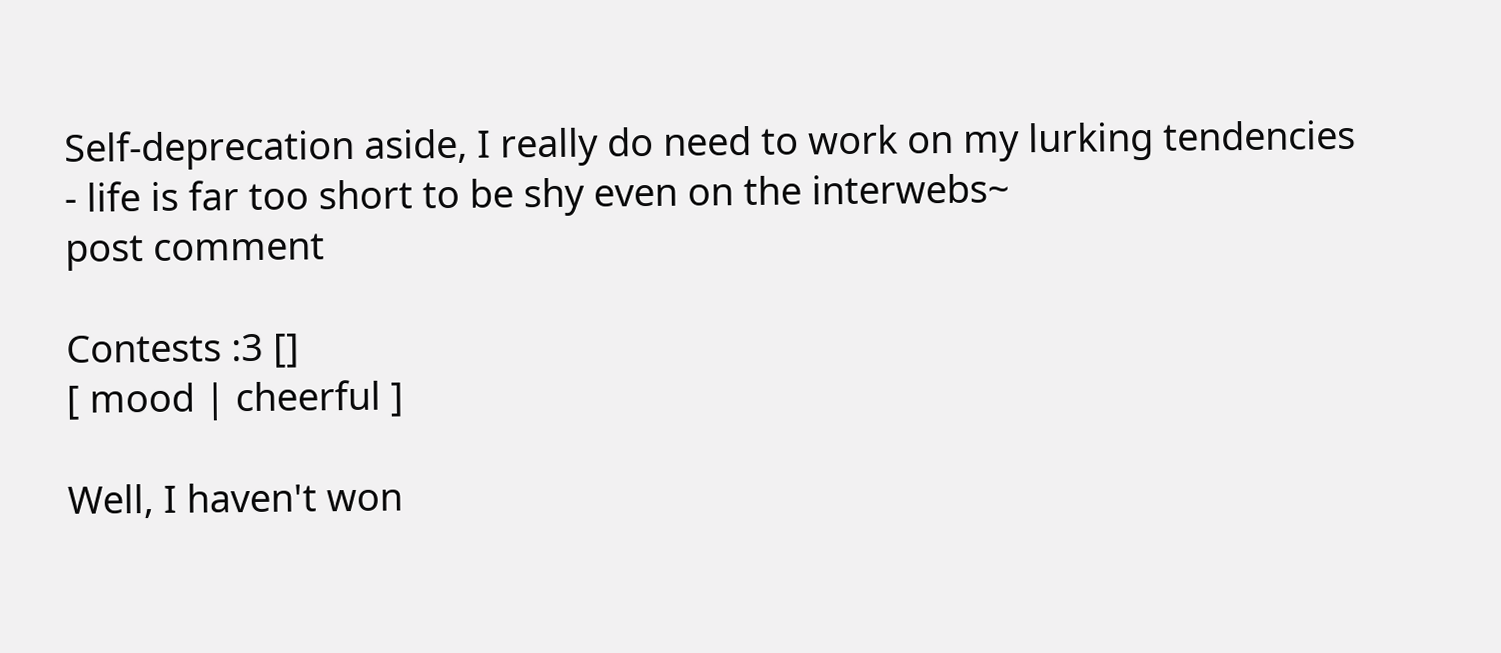Self-deprecation aside, I really do need to work on my lurking tendencies
- life is far too short to be shy even on the interwebs~
post comment

Contests :3 []
[ mood | cheerful ]

Well, I haven't won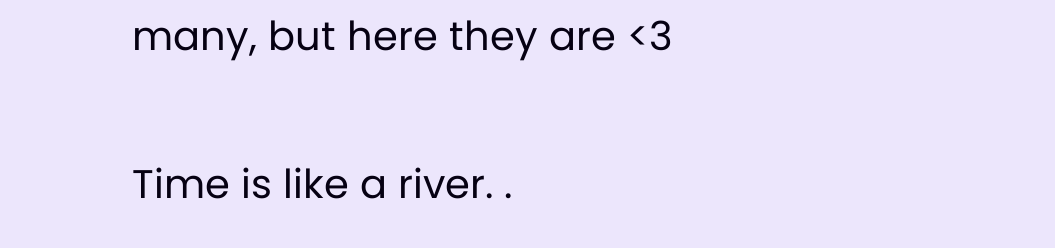many, but here they are <3

Time is like a river. .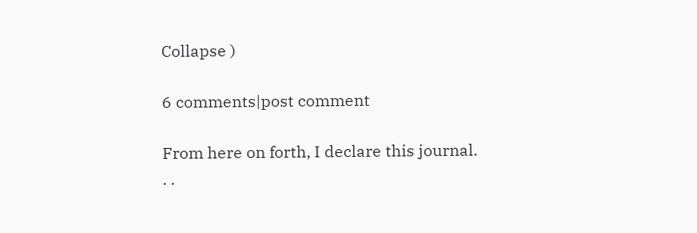Collapse )

6 comments|post comment

From here on forth, I declare this journal. . .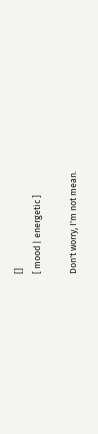[]
[ mood | energetic ]

Don't worry, I'm not mean.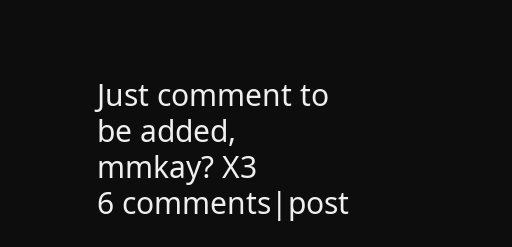Just comment to be added, mmkay? X3
6 comments|post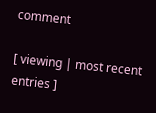comment

[ viewing | most recent entries ]